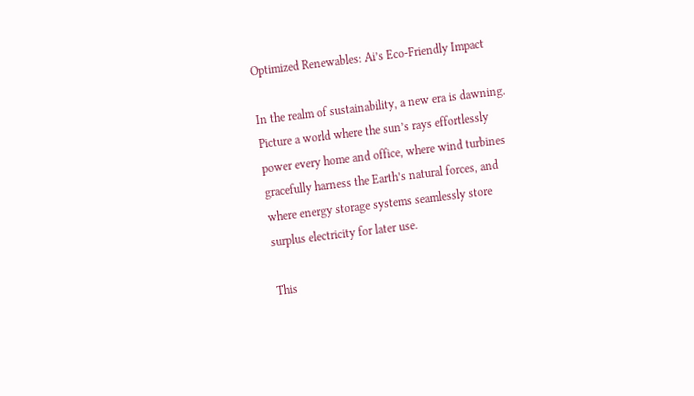Optimized Renewables: Ai’s Eco-Friendly Impact

In the realm of sustainability, a new era is dawning. Picture a world where the sun’s rays effortlessly power every home and office, where wind turbines gracefully harness the Earth’s natural forces, and where energy storage systems seamlessly store surplus electricity for later use.

This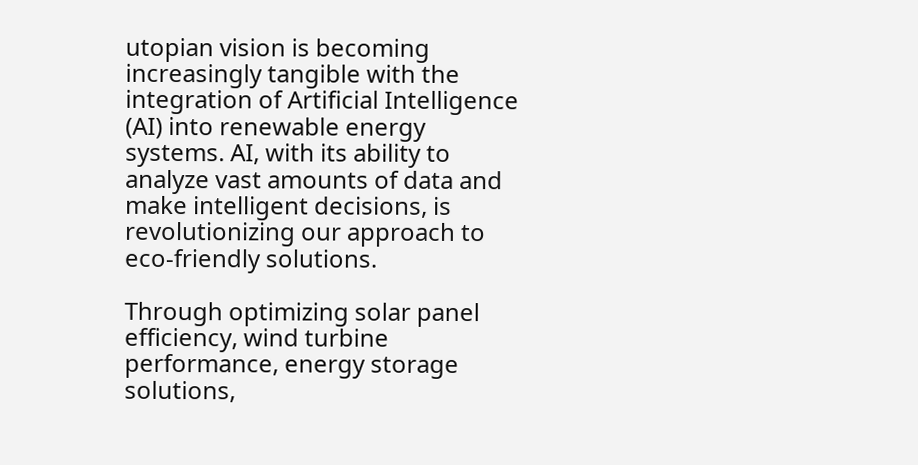utopian vision is becoming increasingly tangible with the integration of Artificial Intelligence (AI) into renewable energy systems. AI, with its ability to analyze vast amounts of data and make intelligent decisions, is revolutionizing our approach to eco-friendly solutions.

Through optimizing solar panel efficiency, wind turbine performance, energy storage solutions,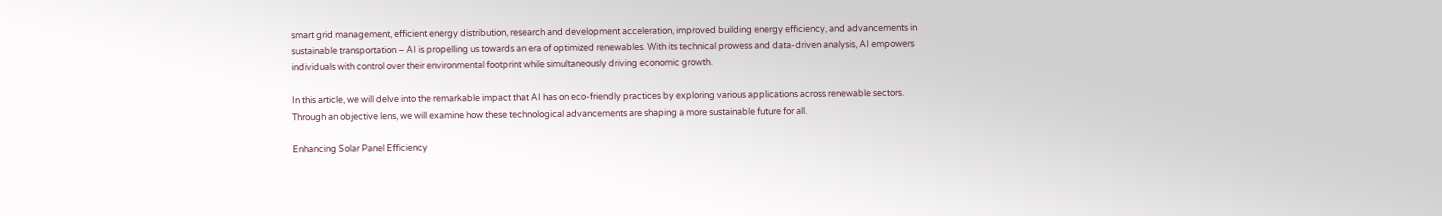smart grid management, efficient energy distribution, research and development acceleration, improved building energy efficiency, and advancements in sustainable transportation – AI is propelling us towards an era of optimized renewables. With its technical prowess and data-driven analysis, AI empowers individuals with control over their environmental footprint while simultaneously driving economic growth.

In this article, we will delve into the remarkable impact that AI has on eco-friendly practices by exploring various applications across renewable sectors. Through an objective lens, we will examine how these technological advancements are shaping a more sustainable future for all.

Enhancing Solar Panel Efficiency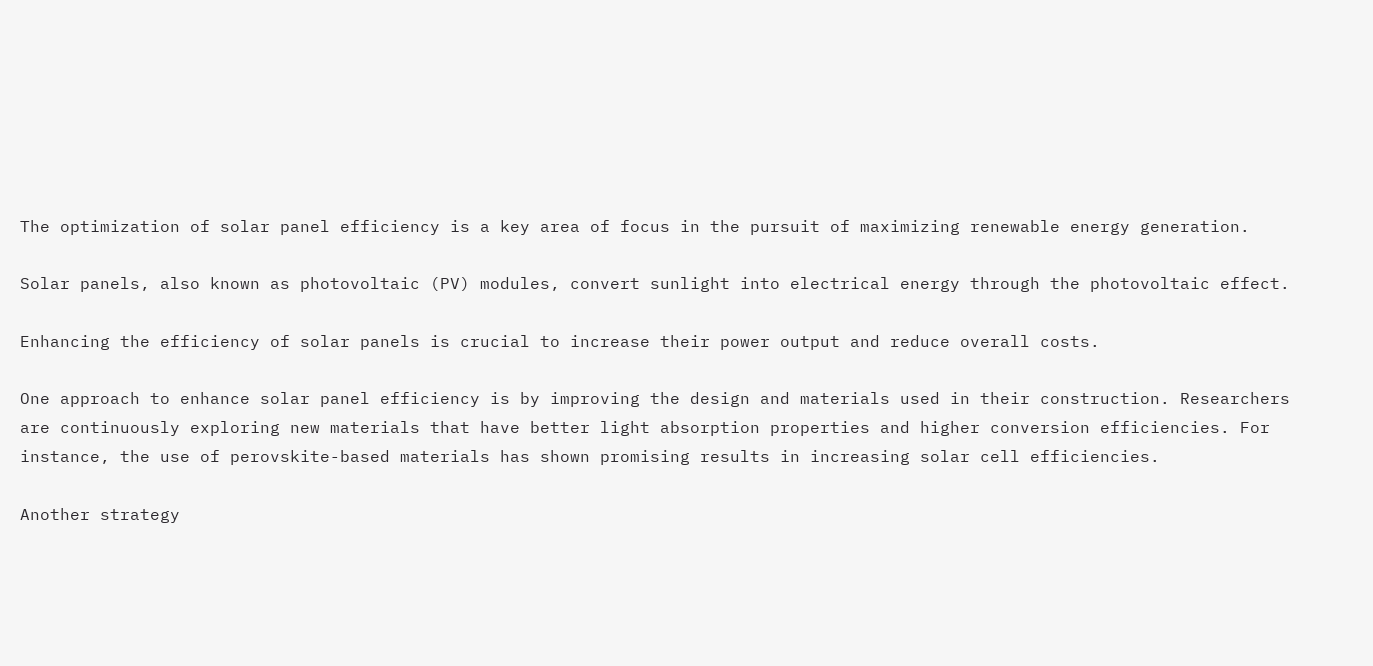The optimization of solar panel efficiency is a key area of focus in the pursuit of maximizing renewable energy generation.

Solar panels, also known as photovoltaic (PV) modules, convert sunlight into electrical energy through the photovoltaic effect.

Enhancing the efficiency of solar panels is crucial to increase their power output and reduce overall costs.

One approach to enhance solar panel efficiency is by improving the design and materials used in their construction. Researchers are continuously exploring new materials that have better light absorption properties and higher conversion efficiencies. For instance, the use of perovskite-based materials has shown promising results in increasing solar cell efficiencies.

Another strategy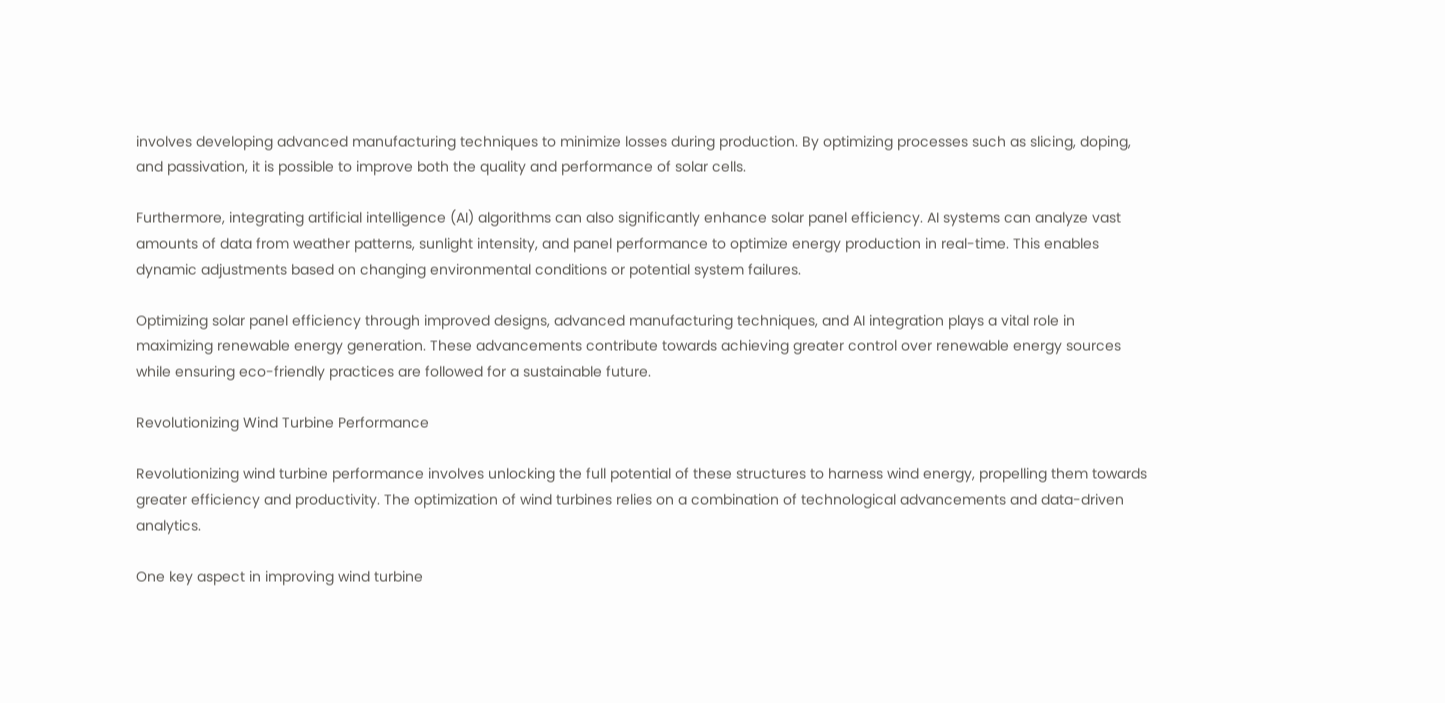involves developing advanced manufacturing techniques to minimize losses during production. By optimizing processes such as slicing, doping, and passivation, it is possible to improve both the quality and performance of solar cells.

Furthermore, integrating artificial intelligence (AI) algorithms can also significantly enhance solar panel efficiency. AI systems can analyze vast amounts of data from weather patterns, sunlight intensity, and panel performance to optimize energy production in real-time. This enables dynamic adjustments based on changing environmental conditions or potential system failures.

Optimizing solar panel efficiency through improved designs, advanced manufacturing techniques, and AI integration plays a vital role in maximizing renewable energy generation. These advancements contribute towards achieving greater control over renewable energy sources while ensuring eco-friendly practices are followed for a sustainable future.

Revolutionizing Wind Turbine Performance

Revolutionizing wind turbine performance involves unlocking the full potential of these structures to harness wind energy, propelling them towards greater efficiency and productivity. The optimization of wind turbines relies on a combination of technological advancements and data-driven analytics.

One key aspect in improving wind turbine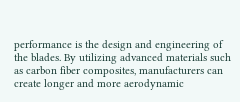performance is the design and engineering of the blades. By utilizing advanced materials such as carbon fiber composites, manufacturers can create longer and more aerodynamic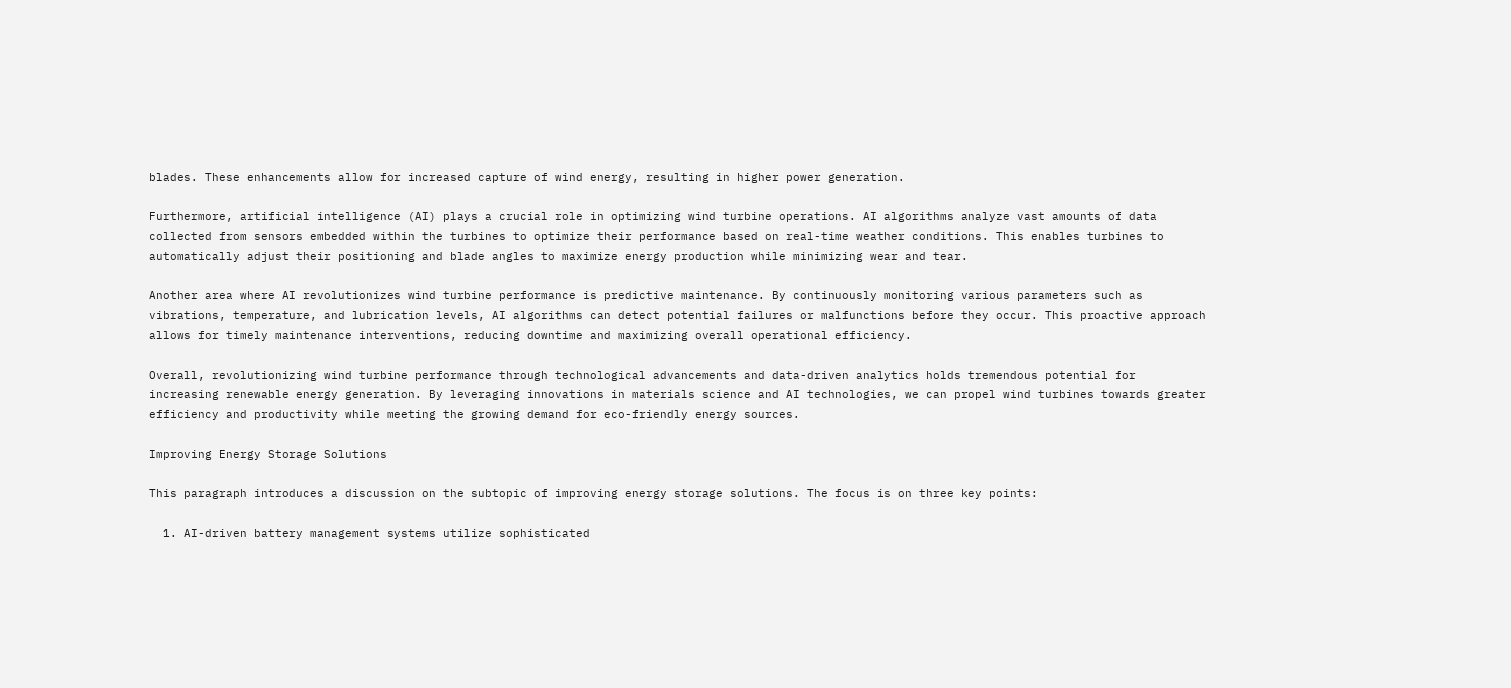blades. These enhancements allow for increased capture of wind energy, resulting in higher power generation.

Furthermore, artificial intelligence (AI) plays a crucial role in optimizing wind turbine operations. AI algorithms analyze vast amounts of data collected from sensors embedded within the turbines to optimize their performance based on real-time weather conditions. This enables turbines to automatically adjust their positioning and blade angles to maximize energy production while minimizing wear and tear.

Another area where AI revolutionizes wind turbine performance is predictive maintenance. By continuously monitoring various parameters such as vibrations, temperature, and lubrication levels, AI algorithms can detect potential failures or malfunctions before they occur. This proactive approach allows for timely maintenance interventions, reducing downtime and maximizing overall operational efficiency.

Overall, revolutionizing wind turbine performance through technological advancements and data-driven analytics holds tremendous potential for increasing renewable energy generation. By leveraging innovations in materials science and AI technologies, we can propel wind turbines towards greater efficiency and productivity while meeting the growing demand for eco-friendly energy sources.

Improving Energy Storage Solutions

This paragraph introduces a discussion on the subtopic of improving energy storage solutions. The focus is on three key points:

  1. AI-driven battery management systems utilize sophisticated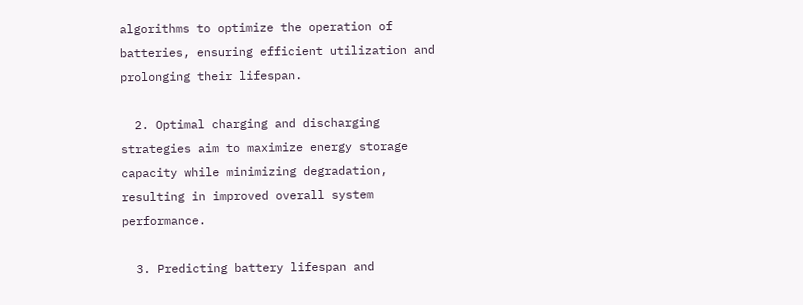algorithms to optimize the operation of batteries, ensuring efficient utilization and prolonging their lifespan.

  2. Optimal charging and discharging strategies aim to maximize energy storage capacity while minimizing degradation, resulting in improved overall system performance.

  3. Predicting battery lifespan and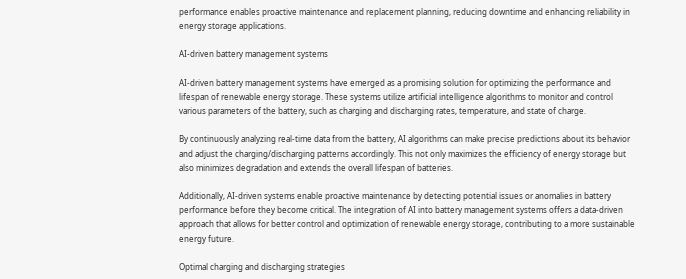performance enables proactive maintenance and replacement planning, reducing downtime and enhancing reliability in energy storage applications.

AI-driven battery management systems

AI-driven battery management systems have emerged as a promising solution for optimizing the performance and lifespan of renewable energy storage. These systems utilize artificial intelligence algorithms to monitor and control various parameters of the battery, such as charging and discharging rates, temperature, and state of charge.

By continuously analyzing real-time data from the battery, AI algorithms can make precise predictions about its behavior and adjust the charging/discharging patterns accordingly. This not only maximizes the efficiency of energy storage but also minimizes degradation and extends the overall lifespan of batteries.

Additionally, AI-driven systems enable proactive maintenance by detecting potential issues or anomalies in battery performance before they become critical. The integration of AI into battery management systems offers a data-driven approach that allows for better control and optimization of renewable energy storage, contributing to a more sustainable energy future.

Optimal charging and discharging strategies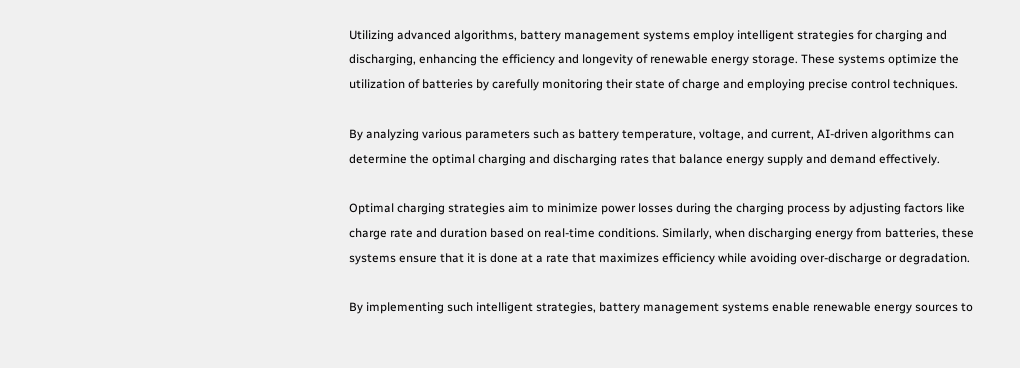Utilizing advanced algorithms, battery management systems employ intelligent strategies for charging and discharging, enhancing the efficiency and longevity of renewable energy storage. These systems optimize the utilization of batteries by carefully monitoring their state of charge and employing precise control techniques.

By analyzing various parameters such as battery temperature, voltage, and current, AI-driven algorithms can determine the optimal charging and discharging rates that balance energy supply and demand effectively.

Optimal charging strategies aim to minimize power losses during the charging process by adjusting factors like charge rate and duration based on real-time conditions. Similarly, when discharging energy from batteries, these systems ensure that it is done at a rate that maximizes efficiency while avoiding over-discharge or degradation.

By implementing such intelligent strategies, battery management systems enable renewable energy sources to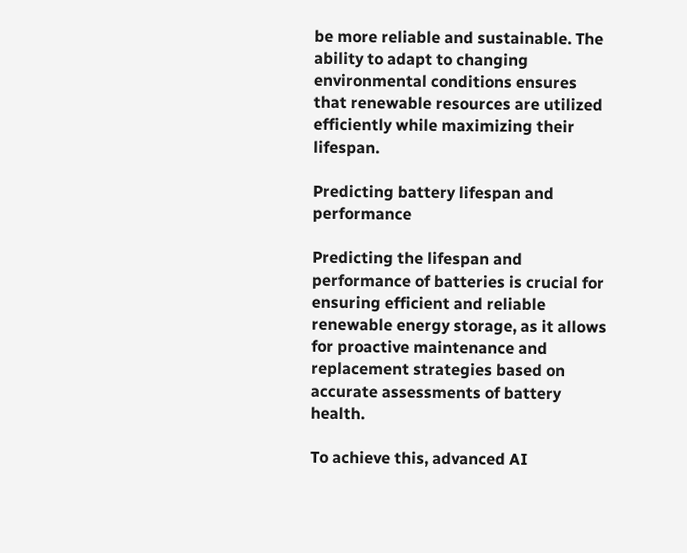be more reliable and sustainable. The ability to adapt to changing environmental conditions ensures that renewable resources are utilized efficiently while maximizing their lifespan.

Predicting battery lifespan and performance

Predicting the lifespan and performance of batteries is crucial for ensuring efficient and reliable renewable energy storage, as it allows for proactive maintenance and replacement strategies based on accurate assessments of battery health.

To achieve this, advanced AI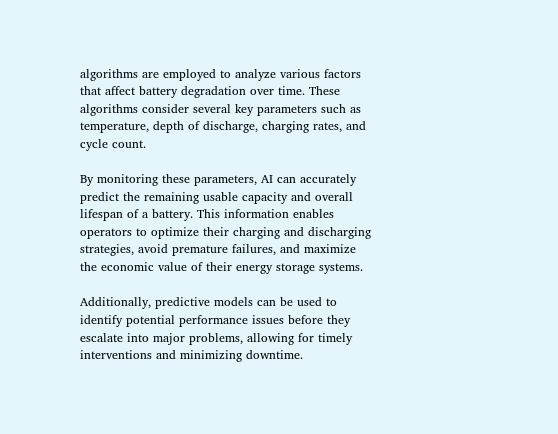algorithms are employed to analyze various factors that affect battery degradation over time. These algorithms consider several key parameters such as temperature, depth of discharge, charging rates, and cycle count.

By monitoring these parameters, AI can accurately predict the remaining usable capacity and overall lifespan of a battery. This information enables operators to optimize their charging and discharging strategies, avoid premature failures, and maximize the economic value of their energy storage systems.

Additionally, predictive models can be used to identify potential performance issues before they escalate into major problems, allowing for timely interventions and minimizing downtime.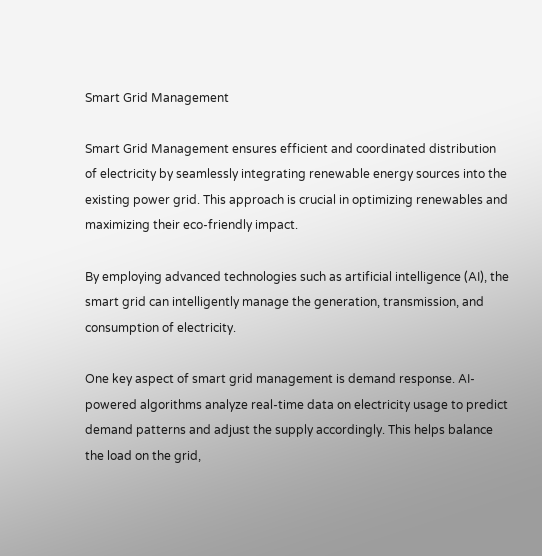Smart Grid Management

Smart Grid Management ensures efficient and coordinated distribution of electricity by seamlessly integrating renewable energy sources into the existing power grid. This approach is crucial in optimizing renewables and maximizing their eco-friendly impact.

By employing advanced technologies such as artificial intelligence (AI), the smart grid can intelligently manage the generation, transmission, and consumption of electricity.

One key aspect of smart grid management is demand response. AI-powered algorithms analyze real-time data on electricity usage to predict demand patterns and adjust the supply accordingly. This helps balance the load on the grid,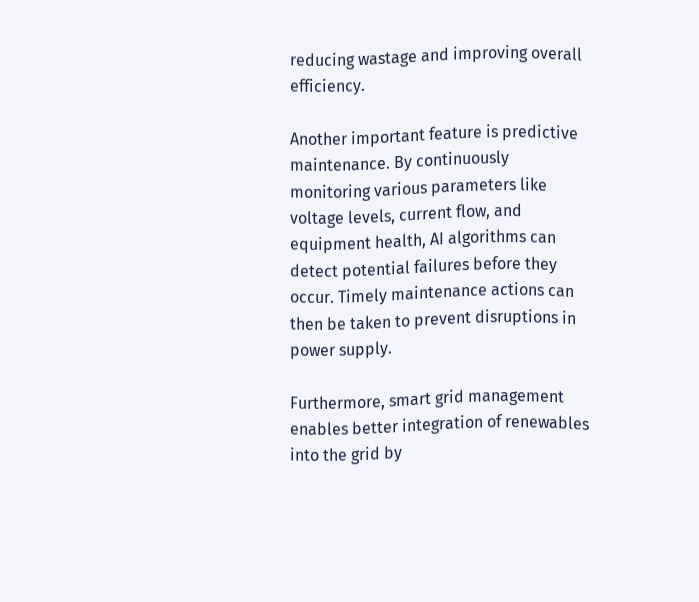reducing wastage and improving overall efficiency.

Another important feature is predictive maintenance. By continuously monitoring various parameters like voltage levels, current flow, and equipment health, AI algorithms can detect potential failures before they occur. Timely maintenance actions can then be taken to prevent disruptions in power supply.

Furthermore, smart grid management enables better integration of renewables into the grid by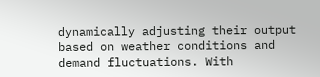dynamically adjusting their output based on weather conditions and demand fluctuations. With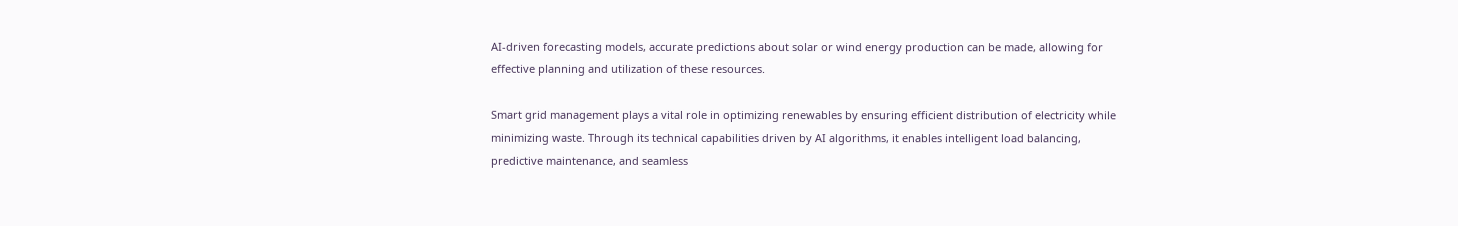AI-driven forecasting models, accurate predictions about solar or wind energy production can be made, allowing for effective planning and utilization of these resources.

Smart grid management plays a vital role in optimizing renewables by ensuring efficient distribution of electricity while minimizing waste. Through its technical capabilities driven by AI algorithms, it enables intelligent load balancing, predictive maintenance, and seamless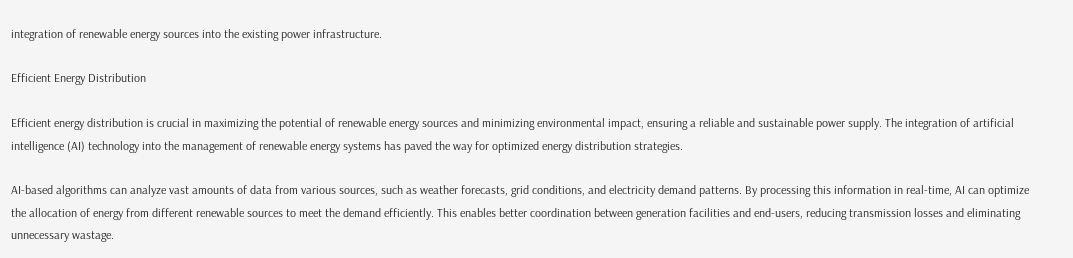integration of renewable energy sources into the existing power infrastructure.

Efficient Energy Distribution

Efficient energy distribution is crucial in maximizing the potential of renewable energy sources and minimizing environmental impact, ensuring a reliable and sustainable power supply. The integration of artificial intelligence (AI) technology into the management of renewable energy systems has paved the way for optimized energy distribution strategies.

AI-based algorithms can analyze vast amounts of data from various sources, such as weather forecasts, grid conditions, and electricity demand patterns. By processing this information in real-time, AI can optimize the allocation of energy from different renewable sources to meet the demand efficiently. This enables better coordination between generation facilities and end-users, reducing transmission losses and eliminating unnecessary wastage.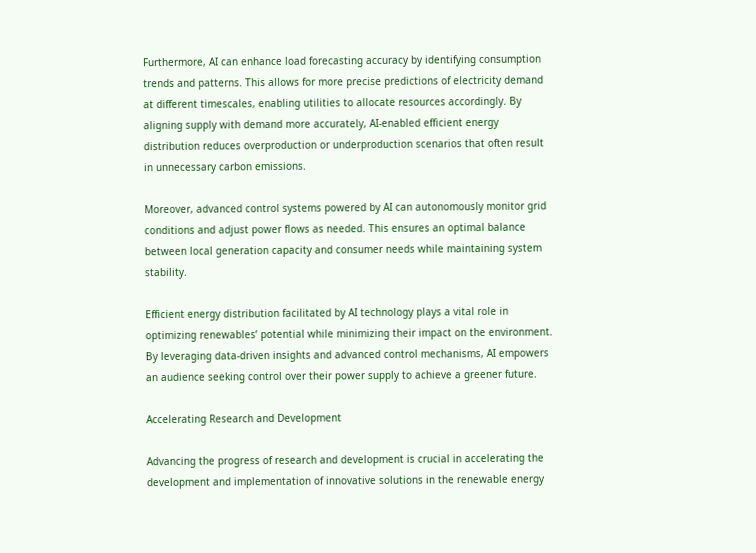Furthermore, AI can enhance load forecasting accuracy by identifying consumption trends and patterns. This allows for more precise predictions of electricity demand at different timescales, enabling utilities to allocate resources accordingly. By aligning supply with demand more accurately, AI-enabled efficient energy distribution reduces overproduction or underproduction scenarios that often result in unnecessary carbon emissions.

Moreover, advanced control systems powered by AI can autonomously monitor grid conditions and adjust power flows as needed. This ensures an optimal balance between local generation capacity and consumer needs while maintaining system stability.

Efficient energy distribution facilitated by AI technology plays a vital role in optimizing renewables’ potential while minimizing their impact on the environment. By leveraging data-driven insights and advanced control mechanisms, AI empowers an audience seeking control over their power supply to achieve a greener future.

Accelerating Research and Development

Advancing the progress of research and development is crucial in accelerating the development and implementation of innovative solutions in the renewable energy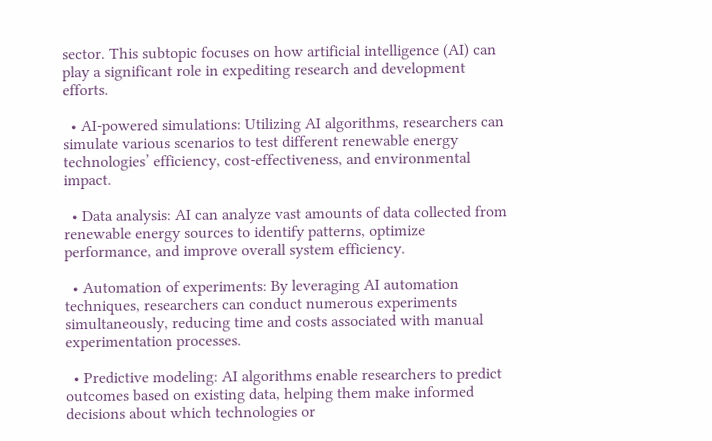sector. This subtopic focuses on how artificial intelligence (AI) can play a significant role in expediting research and development efforts.

  • AI-powered simulations: Utilizing AI algorithms, researchers can simulate various scenarios to test different renewable energy technologies’ efficiency, cost-effectiveness, and environmental impact.

  • Data analysis: AI can analyze vast amounts of data collected from renewable energy sources to identify patterns, optimize performance, and improve overall system efficiency.

  • Automation of experiments: By leveraging AI automation techniques, researchers can conduct numerous experiments simultaneously, reducing time and costs associated with manual experimentation processes.

  • Predictive modeling: AI algorithms enable researchers to predict outcomes based on existing data, helping them make informed decisions about which technologies or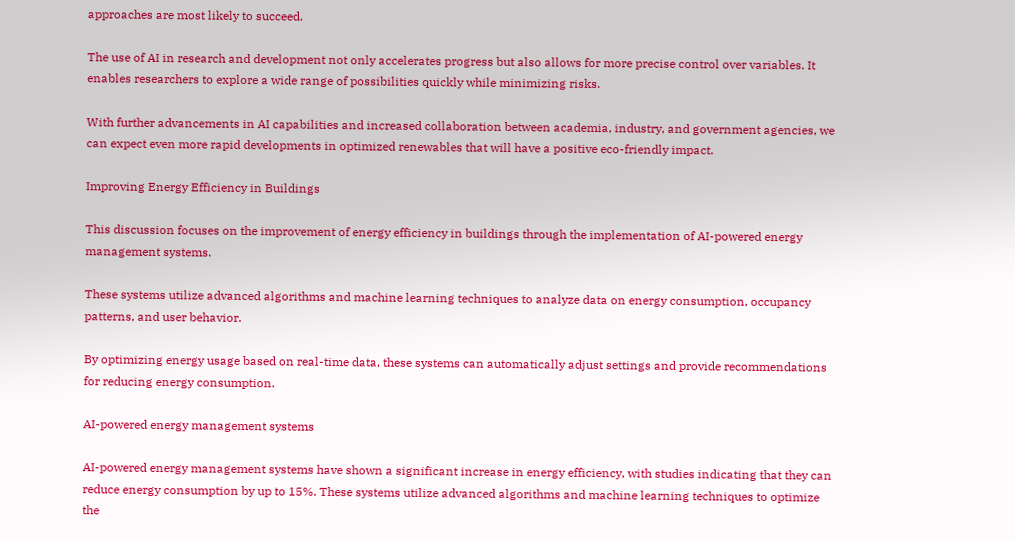approaches are most likely to succeed.

The use of AI in research and development not only accelerates progress but also allows for more precise control over variables. It enables researchers to explore a wide range of possibilities quickly while minimizing risks.

With further advancements in AI capabilities and increased collaboration between academia, industry, and government agencies, we can expect even more rapid developments in optimized renewables that will have a positive eco-friendly impact.

Improving Energy Efficiency in Buildings

This discussion focuses on the improvement of energy efficiency in buildings through the implementation of AI-powered energy management systems.

These systems utilize advanced algorithms and machine learning techniques to analyze data on energy consumption, occupancy patterns, and user behavior.

By optimizing energy usage based on real-time data, these systems can automatically adjust settings and provide recommendations for reducing energy consumption.

AI-powered energy management systems

AI-powered energy management systems have shown a significant increase in energy efficiency, with studies indicating that they can reduce energy consumption by up to 15%. These systems utilize advanced algorithms and machine learning techniques to optimize the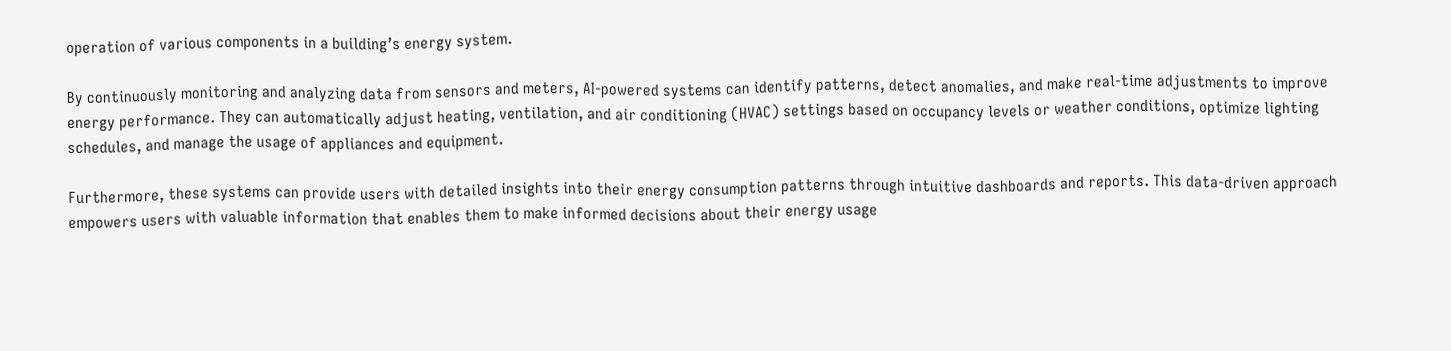operation of various components in a building’s energy system.

By continuously monitoring and analyzing data from sensors and meters, AI-powered systems can identify patterns, detect anomalies, and make real-time adjustments to improve energy performance. They can automatically adjust heating, ventilation, and air conditioning (HVAC) settings based on occupancy levels or weather conditions, optimize lighting schedules, and manage the usage of appliances and equipment.

Furthermore, these systems can provide users with detailed insights into their energy consumption patterns through intuitive dashboards and reports. This data-driven approach empowers users with valuable information that enables them to make informed decisions about their energy usage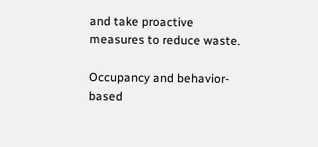and take proactive measures to reduce waste.

Occupancy and behavior-based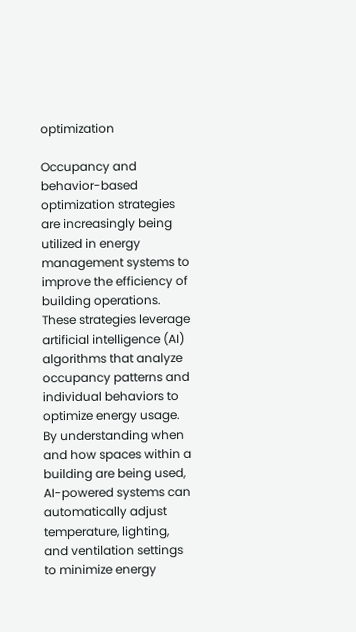optimization

Occupancy and behavior-based optimization strategies are increasingly being utilized in energy management systems to improve the efficiency of building operations. These strategies leverage artificial intelligence (AI) algorithms that analyze occupancy patterns and individual behaviors to optimize energy usage. By understanding when and how spaces within a building are being used, AI-powered systems can automatically adjust temperature, lighting, and ventilation settings to minimize energy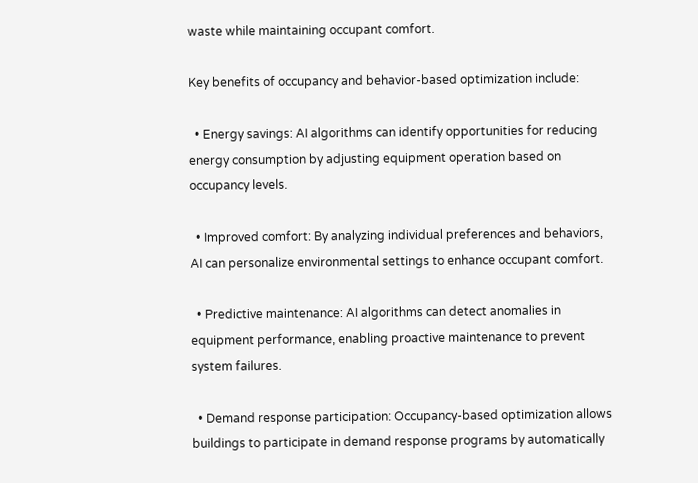waste while maintaining occupant comfort.

Key benefits of occupancy and behavior-based optimization include:

  • Energy savings: AI algorithms can identify opportunities for reducing energy consumption by adjusting equipment operation based on occupancy levels.

  • Improved comfort: By analyzing individual preferences and behaviors, AI can personalize environmental settings to enhance occupant comfort.

  • Predictive maintenance: AI algorithms can detect anomalies in equipment performance, enabling proactive maintenance to prevent system failures.

  • Demand response participation: Occupancy-based optimization allows buildings to participate in demand response programs by automatically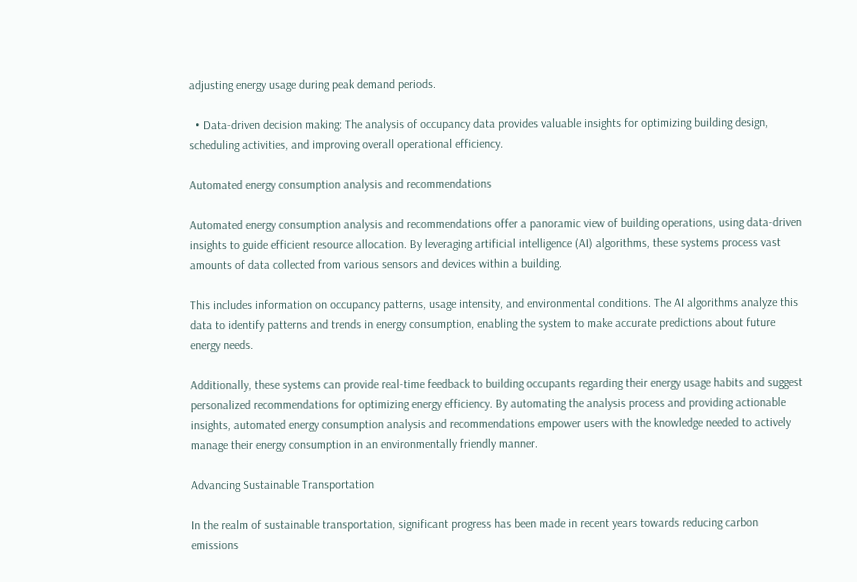adjusting energy usage during peak demand periods.

  • Data-driven decision making: The analysis of occupancy data provides valuable insights for optimizing building design, scheduling activities, and improving overall operational efficiency.

Automated energy consumption analysis and recommendations

Automated energy consumption analysis and recommendations offer a panoramic view of building operations, using data-driven insights to guide efficient resource allocation. By leveraging artificial intelligence (AI) algorithms, these systems process vast amounts of data collected from various sensors and devices within a building.

This includes information on occupancy patterns, usage intensity, and environmental conditions. The AI algorithms analyze this data to identify patterns and trends in energy consumption, enabling the system to make accurate predictions about future energy needs.

Additionally, these systems can provide real-time feedback to building occupants regarding their energy usage habits and suggest personalized recommendations for optimizing energy efficiency. By automating the analysis process and providing actionable insights, automated energy consumption analysis and recommendations empower users with the knowledge needed to actively manage their energy consumption in an environmentally friendly manner.

Advancing Sustainable Transportation

In the realm of sustainable transportation, significant progress has been made in recent years towards reducing carbon emissions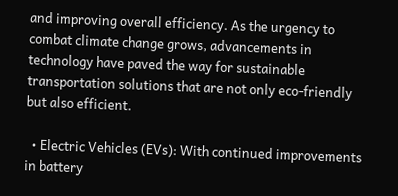and improving overall efficiency. As the urgency to combat climate change grows, advancements in technology have paved the way for sustainable transportation solutions that are not only eco-friendly but also efficient.

  • Electric Vehicles (EVs): With continued improvements in battery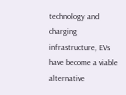technology and charging infrastructure, EVs have become a viable alternative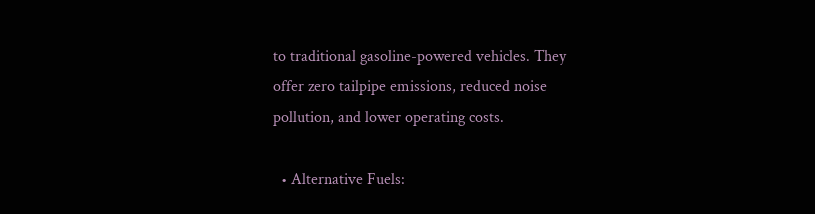to traditional gasoline-powered vehicles. They offer zero tailpipe emissions, reduced noise pollution, and lower operating costs.

  • Alternative Fuels: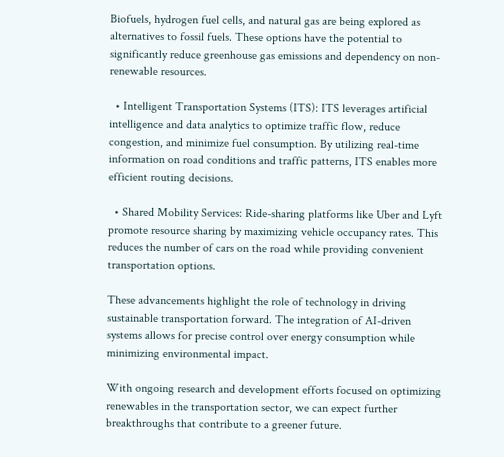Biofuels, hydrogen fuel cells, and natural gas are being explored as alternatives to fossil fuels. These options have the potential to significantly reduce greenhouse gas emissions and dependency on non-renewable resources.

  • Intelligent Transportation Systems (ITS): ITS leverages artificial intelligence and data analytics to optimize traffic flow, reduce congestion, and minimize fuel consumption. By utilizing real-time information on road conditions and traffic patterns, ITS enables more efficient routing decisions.

  • Shared Mobility Services: Ride-sharing platforms like Uber and Lyft promote resource sharing by maximizing vehicle occupancy rates. This reduces the number of cars on the road while providing convenient transportation options.

These advancements highlight the role of technology in driving sustainable transportation forward. The integration of AI-driven systems allows for precise control over energy consumption while minimizing environmental impact.

With ongoing research and development efforts focused on optimizing renewables in the transportation sector, we can expect further breakthroughs that contribute to a greener future.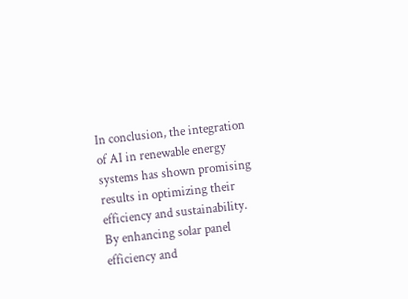In conclusion, the integration of AI in renewable energy systems has shown promising results in optimizing their efficiency and sustainability. By enhancing solar panel efficiency and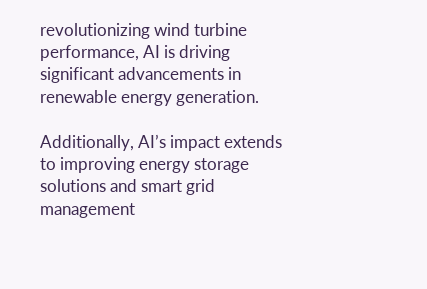revolutionizing wind turbine performance, AI is driving significant advancements in renewable energy generation.

Additionally, AI’s impact extends to improving energy storage solutions and smart grid management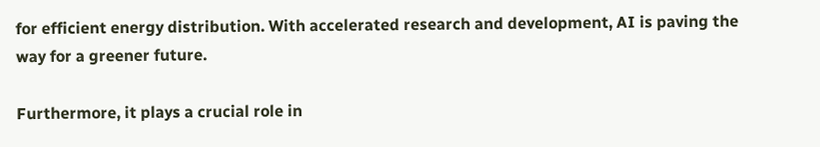for efficient energy distribution. With accelerated research and development, AI is paving the way for a greener future.

Furthermore, it plays a crucial role in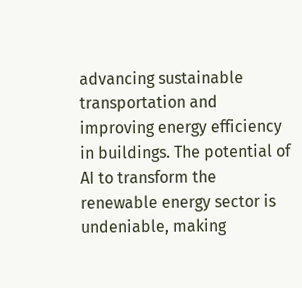advancing sustainable transportation and improving energy efficiency in buildings. The potential of AI to transform the renewable energy sector is undeniable, making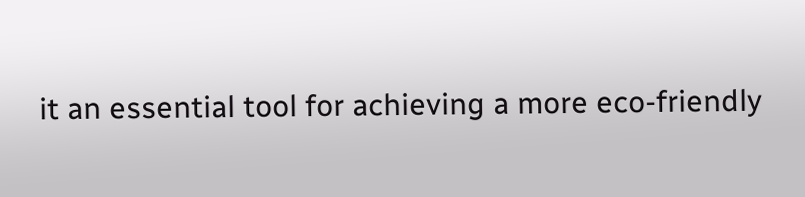it an essential tool for achieving a more eco-friendly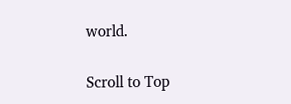world.

Scroll to Top